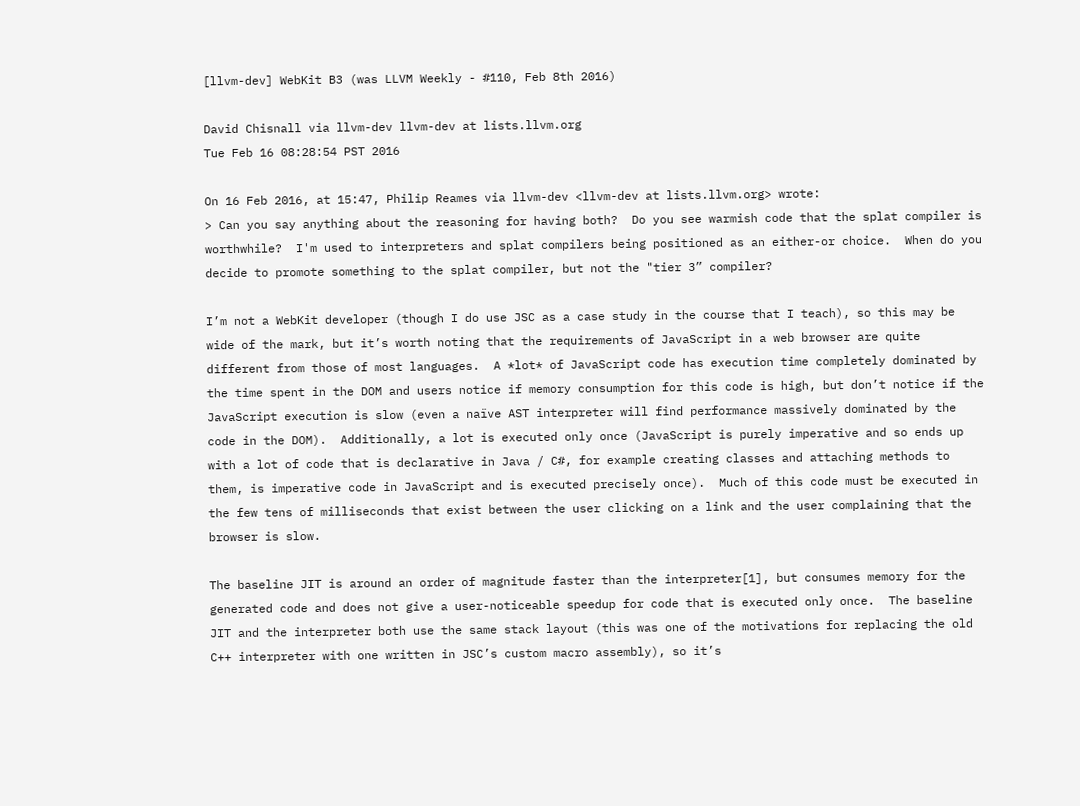[llvm-dev] WebKit B3 (was LLVM Weekly - #110, Feb 8th 2016)

David Chisnall via llvm-dev llvm-dev at lists.llvm.org
Tue Feb 16 08:28:54 PST 2016

On 16 Feb 2016, at 15:47, Philip Reames via llvm-dev <llvm-dev at lists.llvm.org> wrote:
> Can you say anything about the reasoning for having both?  Do you see warmish code that the splat compiler is worthwhile?  I'm used to interpreters and splat compilers being positioned as an either-or choice.  When do you decide to promote something to the splat compiler, but not the "tier 3” compiler?

I’m not a WebKit developer (though I do use JSC as a case study in the course that I teach), so this may be wide of the mark, but it’s worth noting that the requirements of JavaScript in a web browser are quite different from those of most languages.  A *lot* of JavaScript code has execution time completely dominated by the time spent in the DOM and users notice if memory consumption for this code is high, but don’t notice if the JavaScript execution is slow (even a naïve AST interpreter will find performance massively dominated by the code in the DOM).  Additionally, a lot is executed only once (JavaScript is purely imperative and so ends up with a lot of code that is declarative in Java / C#, for example creating classes and attaching methods to them, is imperative code in JavaScript and is executed precisely once).  Much of this code must be executed in the few tens of milliseconds that exist between the user clicking on a link and the user complaining that the browser is slow.

The baseline JIT is around an order of magnitude faster than the interpreter[1], but consumes memory for the generated code and does not give a user-noticeable speedup for code that is executed only once.  The baseline JIT and the interpreter both use the same stack layout (this was one of the motivations for replacing the old C++ interpreter with one written in JSC’s custom macro assembly), so it’s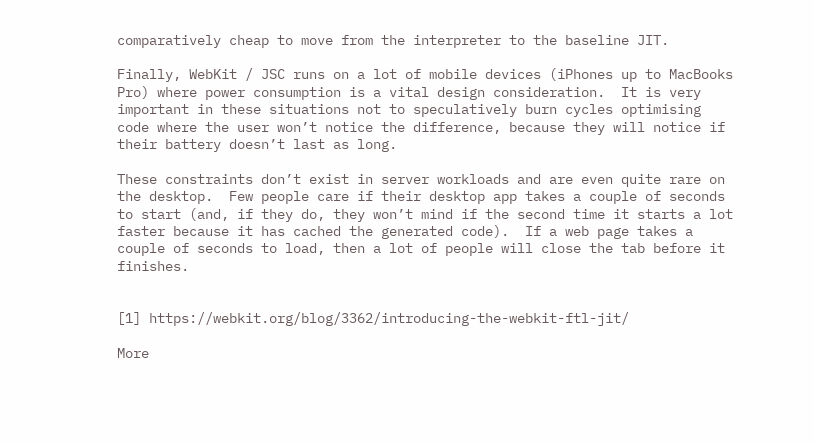comparatively cheap to move from the interpreter to the baseline JIT.

Finally, WebKit / JSC runs on a lot of mobile devices (iPhones up to MacBooks Pro) where power consumption is a vital design consideration.  It is very important in these situations not to speculatively burn cycles optimising code where the user won’t notice the difference, because they will notice if their battery doesn’t last as long.

These constraints don’t exist in server workloads and are even quite rare on the desktop.  Few people care if their desktop app takes a couple of seconds to start (and, if they do, they won’t mind if the second time it starts a lot faster because it has cached the generated code).  If a web page takes a couple of seconds to load, then a lot of people will close the tab before it finishes.


[1] https://webkit.org/blog/3362/introducing-the-webkit-ftl-jit/

More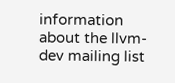information about the llvm-dev mailing list